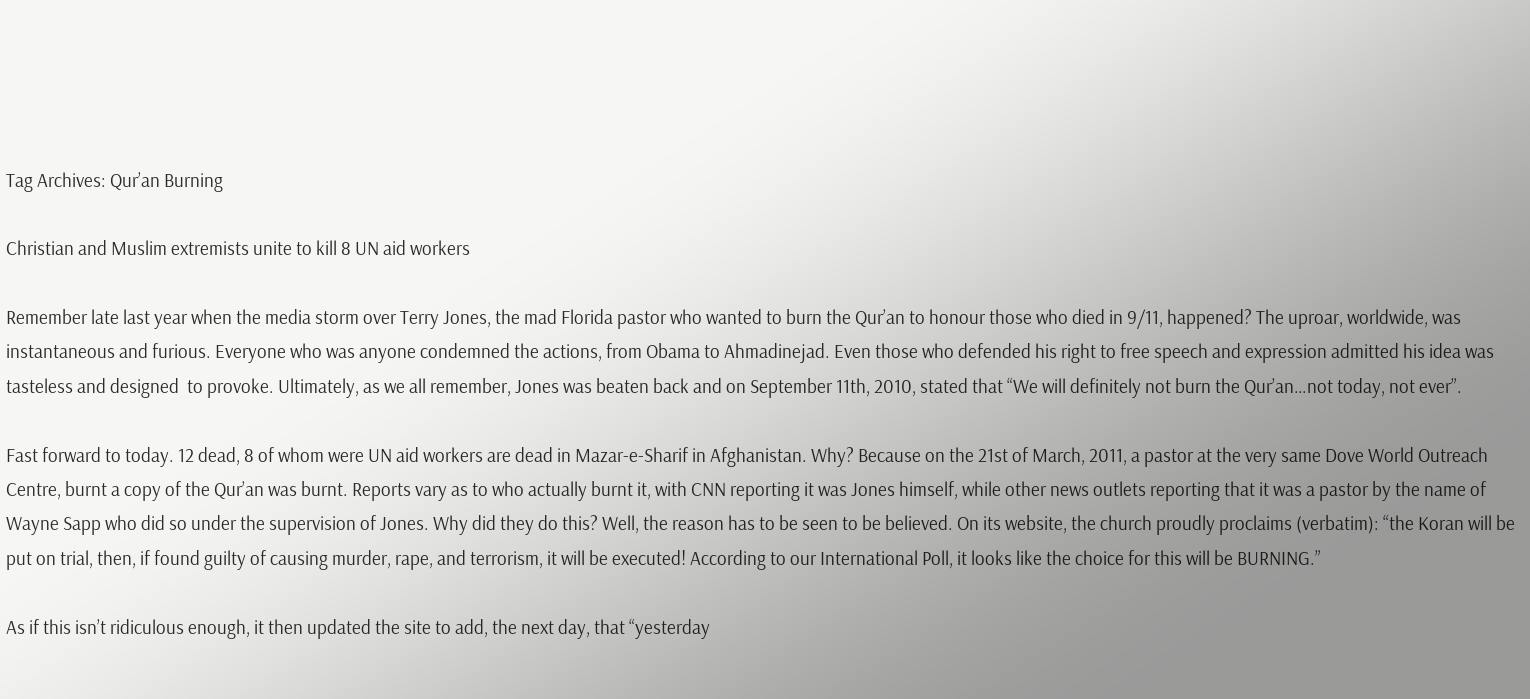Tag Archives: Qur’an Burning

Christian and Muslim extremists unite to kill 8 UN aid workers

Remember late last year when the media storm over Terry Jones, the mad Florida pastor who wanted to burn the Qur’an to honour those who died in 9/11, happened? The uproar, worldwide, was instantaneous and furious. Everyone who was anyone condemned the actions, from Obama to Ahmadinejad. Even those who defended his right to free speech and expression admitted his idea was tasteless and designed  to provoke. Ultimately, as we all remember, Jones was beaten back and on September 11th, 2010, stated that “We will definitely not burn the Qur’an…not today, not ever”.

Fast forward to today. 12 dead, 8 of whom were UN aid workers are dead in Mazar-e-Sharif in Afghanistan. Why? Because on the 21st of March, 2011, a pastor at the very same Dove World Outreach  Centre, burnt a copy of the Qur’an was burnt. Reports vary as to who actually burnt it, with CNN reporting it was Jones himself, while other news outlets reporting that it was a pastor by the name of Wayne Sapp who did so under the supervision of Jones. Why did they do this? Well, the reason has to be seen to be believed. On its website, the church proudly proclaims (verbatim): “the Koran will be put on trial, then, if found guilty of causing murder, rape, and terrorism, it will be executed! According to our International Poll, it looks like the choice for this will be BURNING.”

As if this isn’t ridiculous enough, it then updated the site to add, the next day, that “yesterday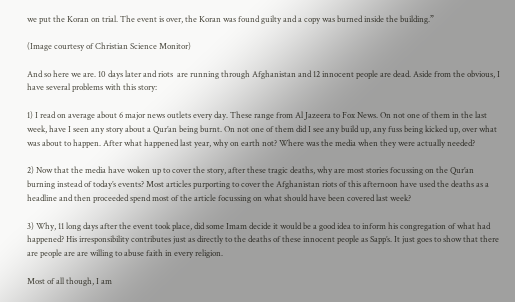we put the Koran on trial. The event is over, the Koran was found guilty and a copy was burned inside the building.”

(Image courtesy of Christian Science Monitor)

And so here we are. 10 days later and riots  are running through Afghanistan and 12 innocent people are dead. Aside from the obvious, I have several problems with this story:

1) I read on average about 6 major news outlets every day. These range from Al Jazeera to Fox News. On not one of them in the last week, have I seen any story about a Qur’an being burnt. On not one of them did I see any build up, any fuss being kicked up, over what was about to happen. After what happened last year, why on earth not? Where was the media when they were actually needed?

2) Now that the media have woken up to cover the story, after these tragic deaths, why are most stories focussing on the Qur’an burning instead of today’s events? Most articles purporting to cover the Afghanistan riots of this afternoon have used the deaths as a headline and then proceeded spend most of the article focussing on what should have been covered last week?

3) Why, 11 long days after the event took place, did some Imam decide it would be a good idea to inform his congregation of what had happened? His irresponsibility contributes just as directly to the deaths of these innocent people as Sapp’s. It just goes to show that there are people are are willing to abuse faith in every religion.

Most of all though, I am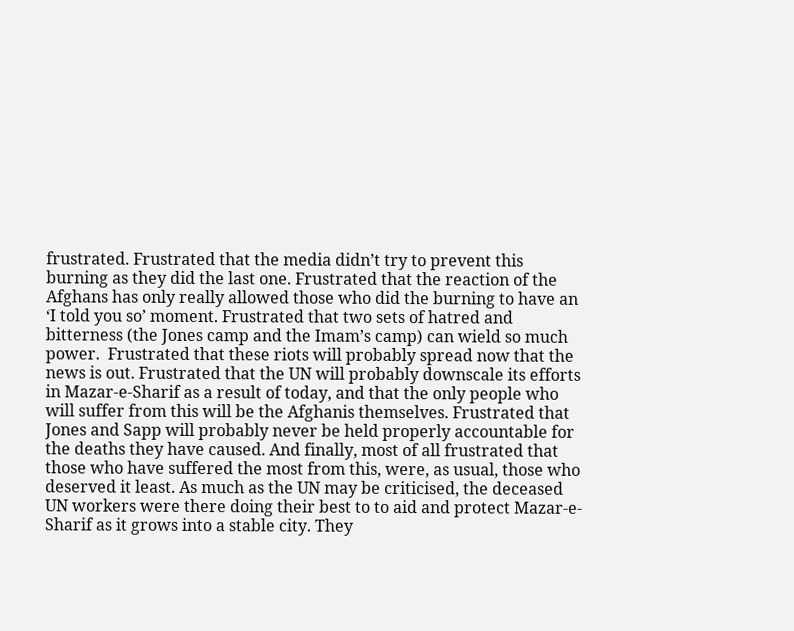frustrated. Frustrated that the media didn’t try to prevent this burning as they did the last one. Frustrated that the reaction of the Afghans has only really allowed those who did the burning to have an ‘I told you so’ moment. Frustrated that two sets of hatred and bitterness (the Jones camp and the Imam’s camp) can wield so much power.  Frustrated that these riots will probably spread now that the news is out. Frustrated that the UN will probably downscale its efforts in Mazar-e-Sharif as a result of today, and that the only people who will suffer from this will be the Afghanis themselves. Frustrated that Jones and Sapp will probably never be held properly accountable for the deaths they have caused. And finally, most of all frustrated that those who have suffered the most from this, were, as usual, those who deserved it least. As much as the UN may be criticised, the deceased UN workers were there doing their best to to aid and protect Mazar-e-Sharif as it grows into a stable city. They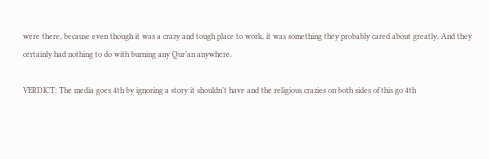were there, because even though it was a crazy and tough place to work, it was something they probably cared about greatly. And they certainly had nothing to do with burning any Qur’an anywhere.

VERDICT: The media goes 4th by ignoring a story it shouldn’t have and the religious crazies on both sides of this go 4th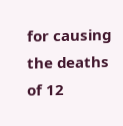for causing the deaths of 12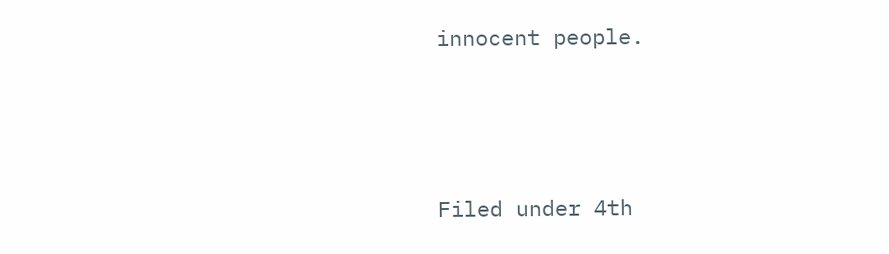innocent people.





Filed under 4th